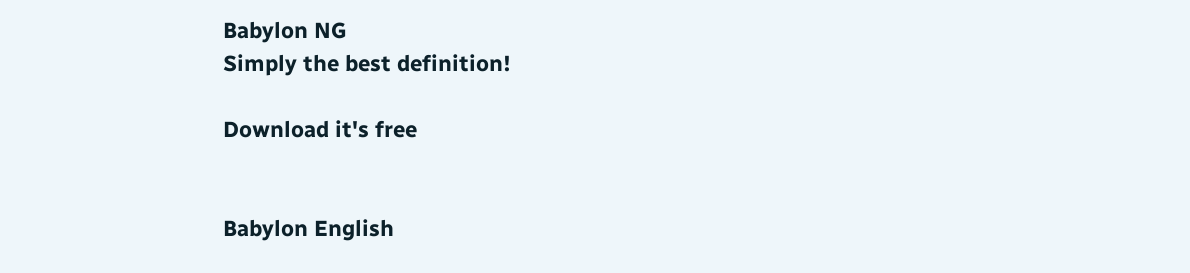Babylon NG
Simply the best definition!

Download it's free


Babylon English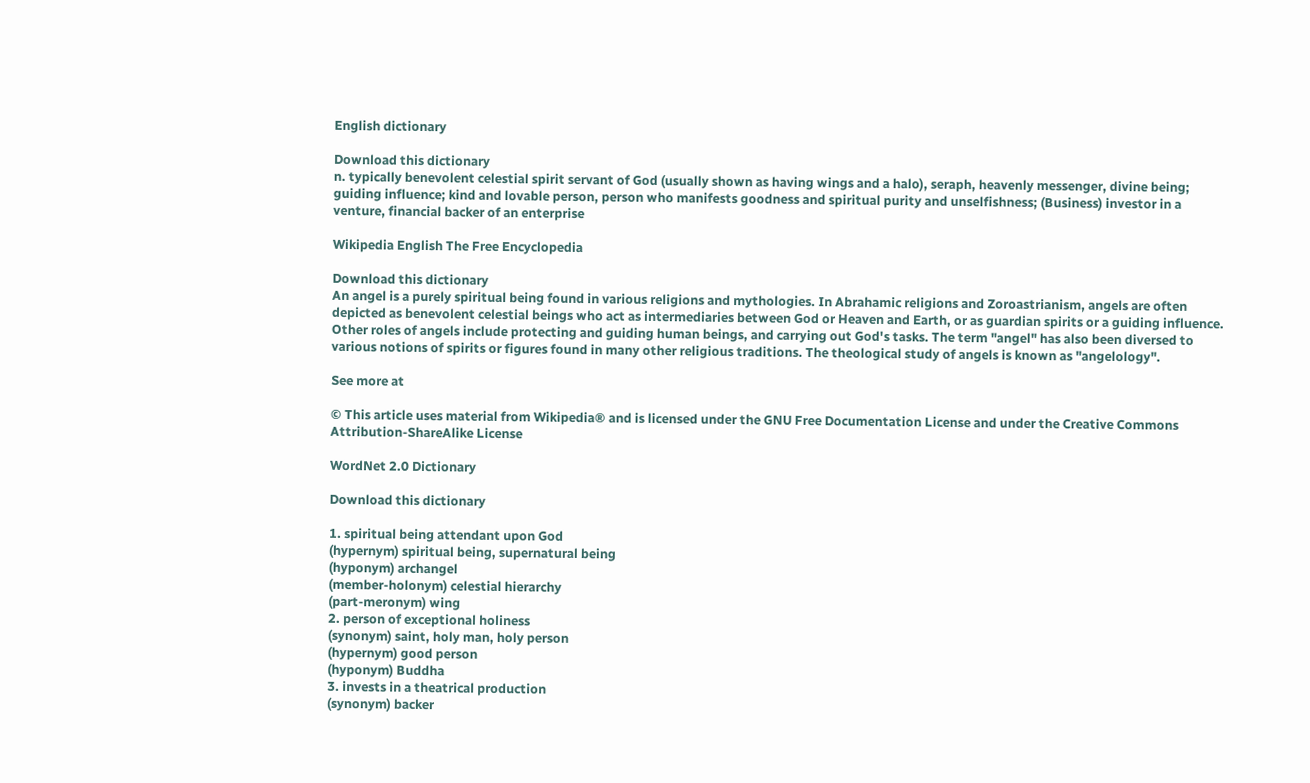English dictionary

Download this dictionary
n. typically benevolent celestial spirit servant of God (usually shown as having wings and a halo), seraph, heavenly messenger, divine being; guiding influence; kind and lovable person, person who manifests goodness and spiritual purity and unselfishness; (Business) investor in a venture, financial backer of an enterprise

Wikipedia English The Free Encyclopedia

Download this dictionary
An angel is a purely spiritual being found in various religions and mythologies. In Abrahamic religions and Zoroastrianism, angels are often depicted as benevolent celestial beings who act as intermediaries between God or Heaven and Earth, or as guardian spirits or a guiding influence. Other roles of angels include protecting and guiding human beings, and carrying out God's tasks. The term "angel" has also been diversed to various notions of spirits or figures found in many other religious traditions. The theological study of angels is known as "angelology".

See more at

© This article uses material from Wikipedia® and is licensed under the GNU Free Documentation License and under the Creative Commons Attribution-ShareAlike License

WordNet 2.0 Dictionary

Download this dictionary

1. spiritual being attendant upon God
(hypernym) spiritual being, supernatural being
(hyponym) archangel
(member-holonym) celestial hierarchy
(part-meronym) wing
2. person of exceptional holiness
(synonym) saint, holy man, holy person
(hypernym) good person
(hyponym) Buddha
3. invests in a theatrical production
(synonym) backer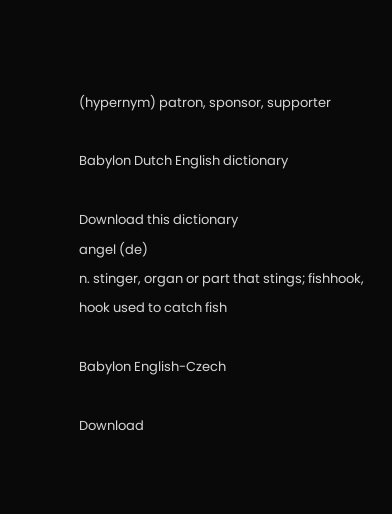(hypernym) patron, sponsor, supporter

Babylon Dutch English dictionary

Download this dictionary
angel (de)
n. stinger, organ or part that stings; fishhook, hook used to catch fish

Babylon English-Czech

Download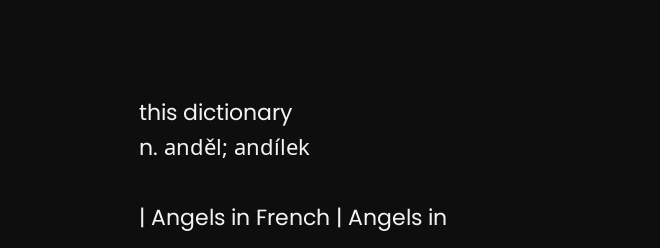this dictionary
n. anděl; andílek

| Angels in French | Angels in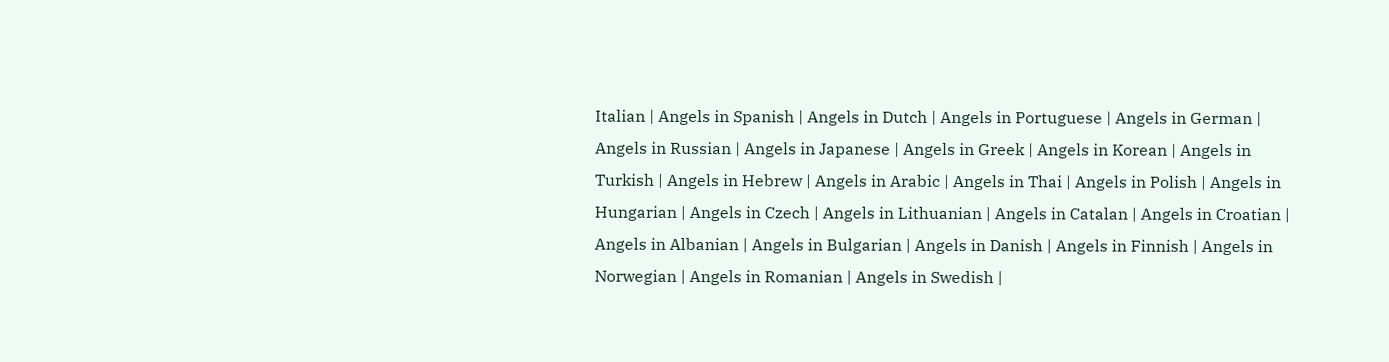Italian | Angels in Spanish | Angels in Dutch | Angels in Portuguese | Angels in German | Angels in Russian | Angels in Japanese | Angels in Greek | Angels in Korean | Angels in Turkish | Angels in Hebrew | Angels in Arabic | Angels in Thai | Angels in Polish | Angels in Hungarian | Angels in Czech | Angels in Lithuanian | Angels in Catalan | Angels in Croatian | Angels in Albanian | Angels in Bulgarian | Angels in Danish | Angels in Finnish | Angels in Norwegian | Angels in Romanian | Angels in Swedish |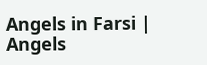Angels in Farsi | Angels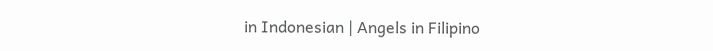in Indonesian | Angels in Filipino